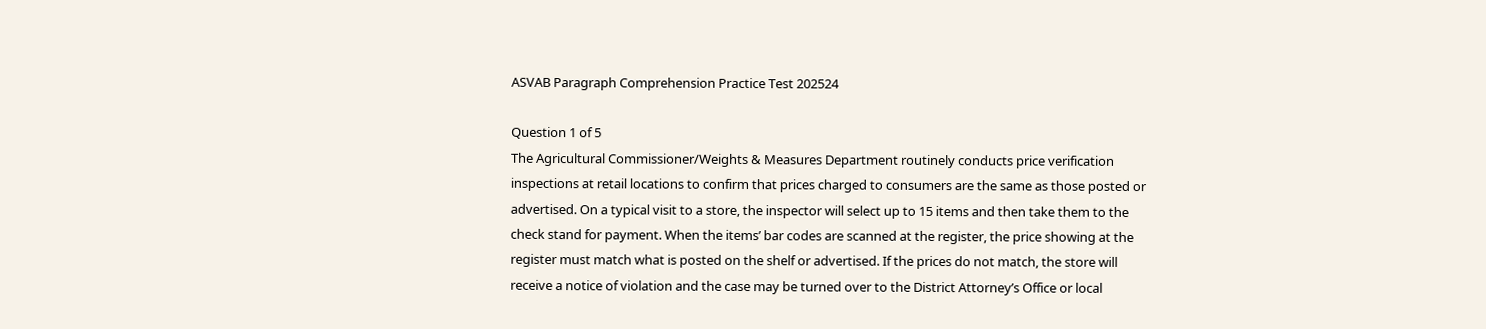ASVAB Paragraph Comprehension Practice Test 202524

Question 1 of 5
The Agricultural Commissioner/Weights & Measures Department routinely conducts price verification inspections at retail locations to confirm that prices charged to consumers are the same as those posted or advertised. On a typical visit to a store, the inspector will select up to 15 items and then take them to the check stand for payment. When the items’ bar codes are scanned at the register, the price showing at the register must match what is posted on the shelf or advertised. If the prices do not match, the store will receive a notice of violation and the case may be turned over to the District Attorney’s Office or local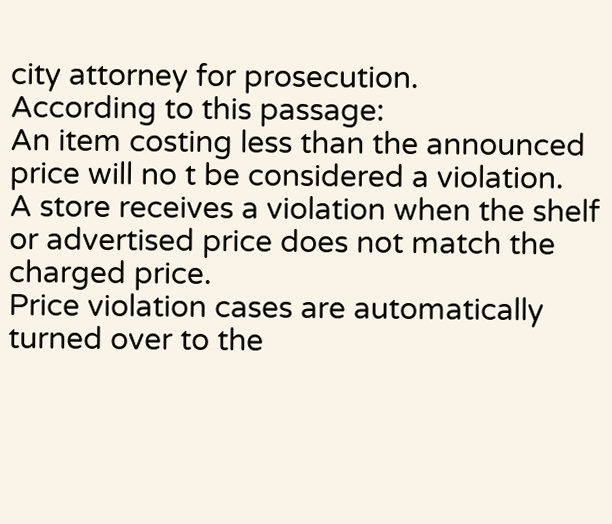city attorney for prosecution.
According to this passage:
An item costing less than the announced price will no t be considered a violation.
A store receives a violation when the shelf or advertised price does not match the charged price.
Price violation cases are automatically turned over to the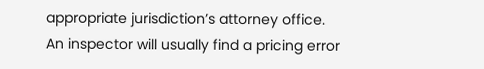appropriate jurisdiction’s attorney office.
An inspector will usually find a pricing error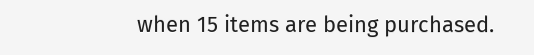when 15 items are being purchased.